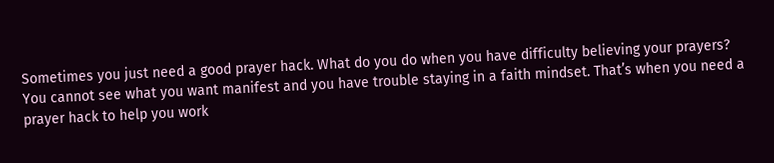Sometimes you just need a good prayer hack. What do you do when you have difficulty believing your prayers? You cannot see what you want manifest and you have trouble staying in a faith mindset. That’s when you need a prayer hack to help you work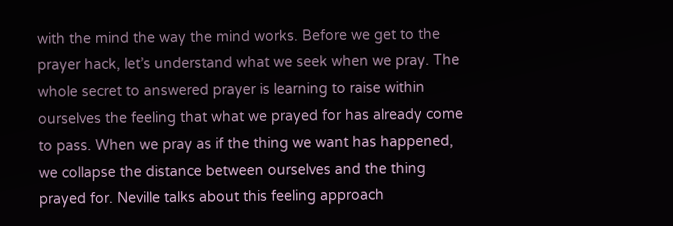with the mind the way the mind works. Before we get to the prayer hack, let’s understand what we seek when we pray. The whole secret to answered prayer is learning to raise within ourselves the feeling that what we prayed for has already come to pass. When we pray as if the thing we want has happened, we collapse the distance between ourselves and the thing prayed for. Neville talks about this feeling approach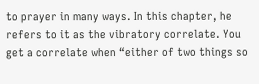to prayer in many ways. In this chapter, he refers to it as the vibratory correlate. You get a correlate when “either of two things so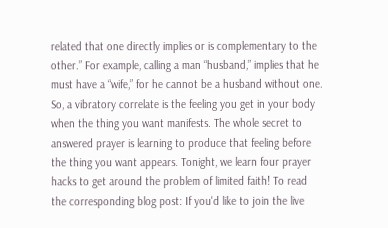related that one directly implies or is complementary to the other.” For example, calling a man “husband,” implies that he must have a “wife,” for he cannot be a husband without one. So, a vibratory correlate is the feeling you get in your body when the thing you want manifests. The whole secret to answered prayer is learning to produce that feeling before the thing you want appears. Tonight, we learn four prayer hacks to get around the problem of limited faith! To read the corresponding blog post: If you'd like to join the live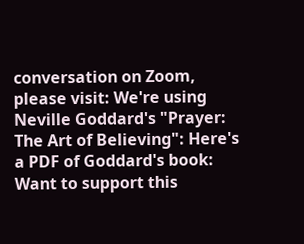conversation on Zoom, please visit: We're using Neville Goddard's "Prayer: The Art of Believing": Here's a PDF of Goddard's book: Want to support this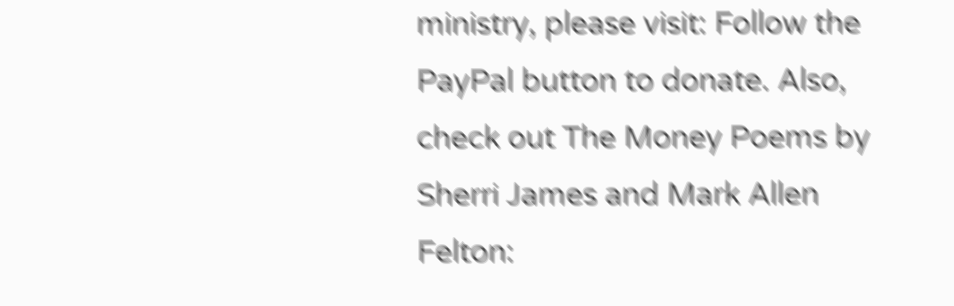ministry, please visit: Follow the PayPal button to donate. Also, check out The Money Poems by Sherri James and Mark Allen Felton: